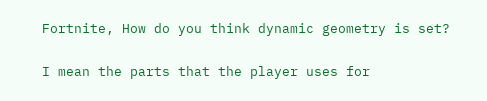Fortnite, How do you think dynamic geometry is set?

I mean the parts that the player uses for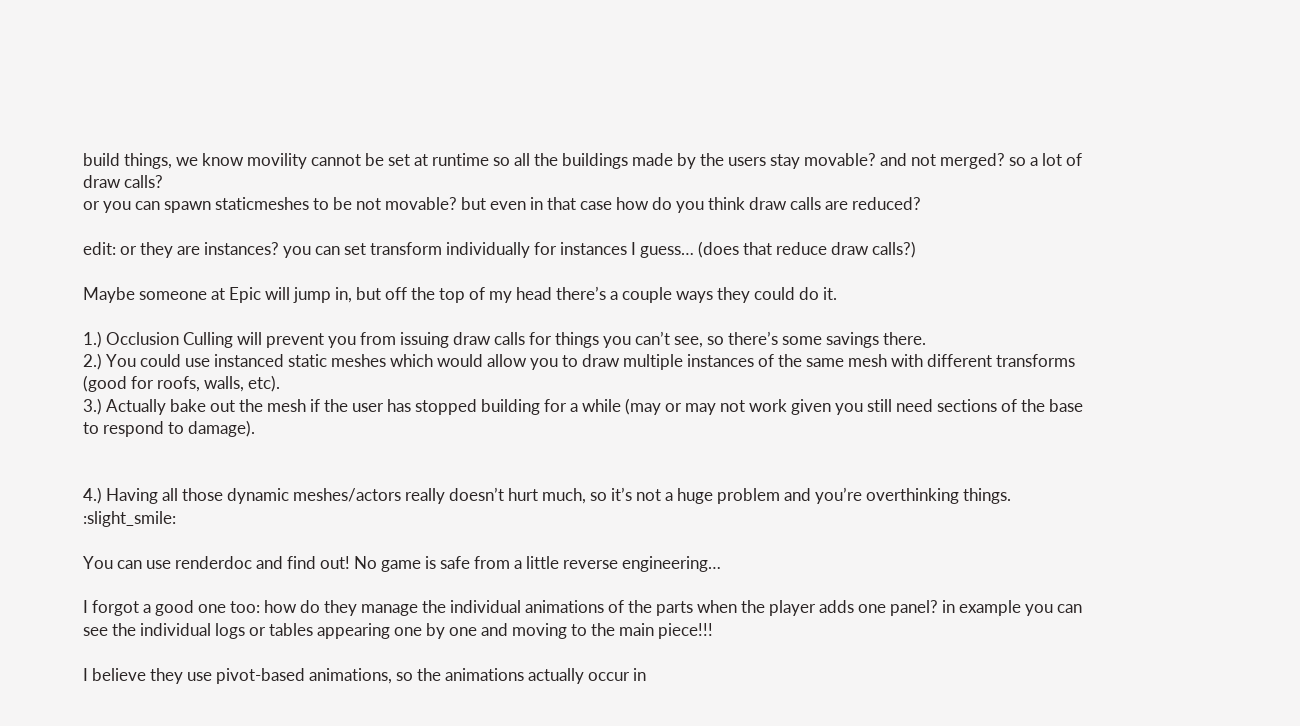build things, we know movility cannot be set at runtime so all the buildings made by the users stay movable? and not merged? so a lot of draw calls?
or you can spawn staticmeshes to be not movable? but even in that case how do you think draw calls are reduced?

edit: or they are instances? you can set transform individually for instances I guess… (does that reduce draw calls?)

Maybe someone at Epic will jump in, but off the top of my head there’s a couple ways they could do it.

1.) Occlusion Culling will prevent you from issuing draw calls for things you can’t see, so there’s some savings there.
2.) You could use instanced static meshes which would allow you to draw multiple instances of the same mesh with different transforms (good for roofs, walls, etc).
3.) Actually bake out the mesh if the user has stopped building for a while (may or may not work given you still need sections of the base to respond to damage).


4.) Having all those dynamic meshes/actors really doesn’t hurt much, so it’s not a huge problem and you’re overthinking things. :slight_smile:

You can use renderdoc and find out! No game is safe from a little reverse engineering…

I forgot a good one too: how do they manage the individual animations of the parts when the player adds one panel? in example you can see the individual logs or tables appearing one by one and moving to the main piece!!!

I believe they use pivot-based animations, so the animations actually occur in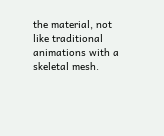the material, not like traditional animations with a skeletal mesh.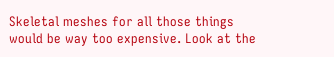Skeletal meshes for all those things would be way too expensive. Look at the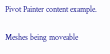Pivot Painter content example.

Meshes being moveable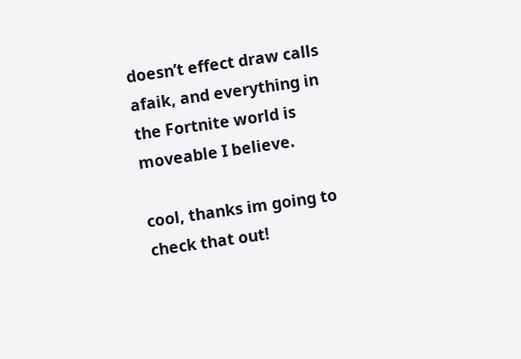doesn’t effect draw calls afaik, and everything in the Fortnite world is moveable I believe.

cool, thanks im going to check that out!